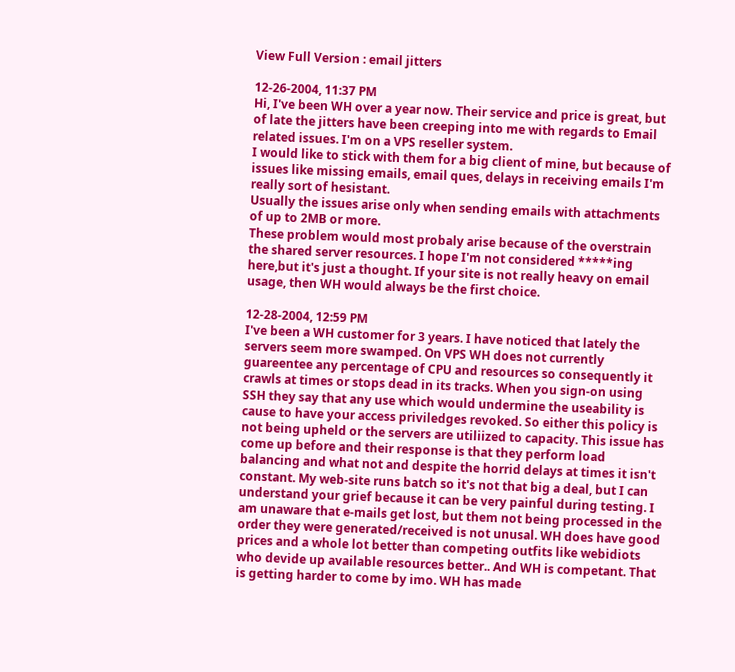View Full Version : email jitters

12-26-2004, 11:37 PM
Hi, I've been WH over a year now. Their service and price is great, but of late the jitters have been creeping into me with regards to Email related issues. I'm on a VPS reseller system.
I would like to stick with them for a big client of mine, but because of issues like missing emails, email ques, delays in receiving emails I'm really sort of hesistant.
Usually the issues arise only when sending emails with attachments of up to 2MB or more.
These problem would most probaly arise because of the overstrain the shared server resources. I hope I'm not considered *****ing here,but it's just a thought. If your site is not really heavy on email usage, then WH would always be the first choice.

12-28-2004, 12:59 PM
I've been a WH customer for 3 years. I have noticed that lately the servers seem more swamped. On VPS WH does not currently guareentee any percentage of CPU and resources so consequently it crawls at times or stops dead in its tracks. When you sign-on using SSH they say that any use which would undermine the useability is cause to have your access priviledges revoked. So either this policy is not being upheld or the servers are utiliized to capacity. This issue has come up before and their response is that they perform load balancing and what not and despite the horrid delays at times it isn't constant. My web-site runs batch so it's not that big a deal, but I can understand your grief because it can be very painful during testing. I am unaware that e-mails get lost, but them not being processed in the order they were generated/received is not unusal. WH does have good prices and a whole lot better than competing outfits like webidiots who devide up available resources better.. And WH is competant. That is getting harder to come by imo. WH has made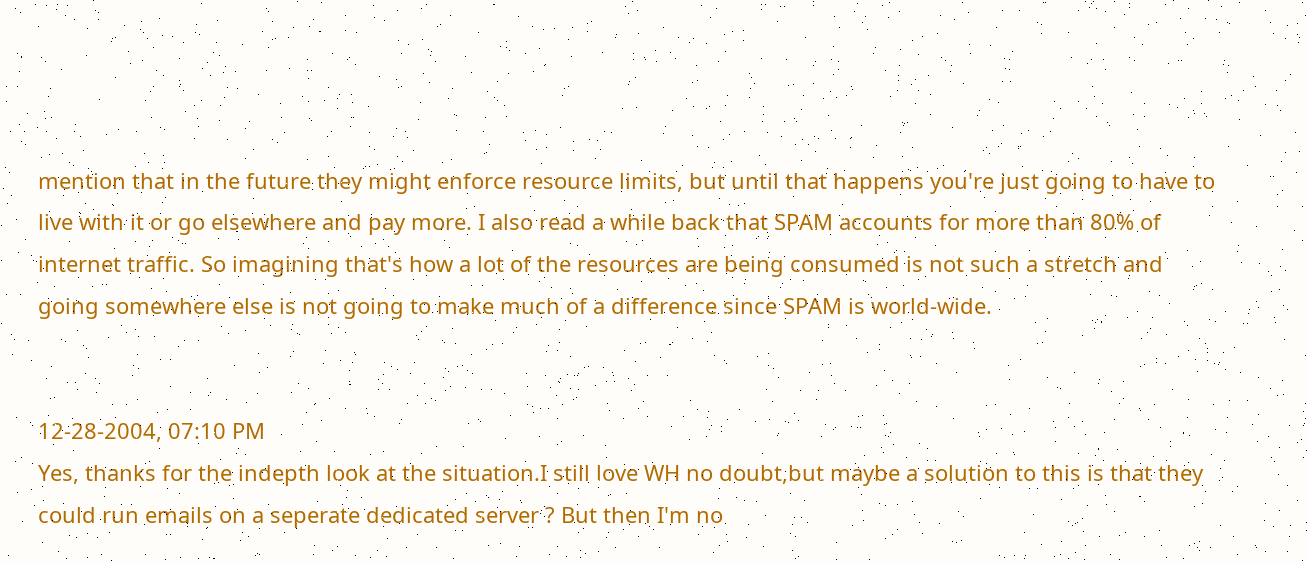mention that in the future they might enforce resource limits, but until that happens you're just going to have to live with it or go elsewhere and pay more. I also read a while back that SPAM accounts for more than 80% of internet traffic. So imagining that's how a lot of the resources are being consumed is not such a stretch and going somewhere else is not going to make much of a difference since SPAM is world-wide.


12-28-2004, 07:10 PM
Yes, thanks for the indepth look at the situation.I still love WH no doubt,but maybe a solution to this is that they could run emails on a seperate dedicated server ? But then I'm no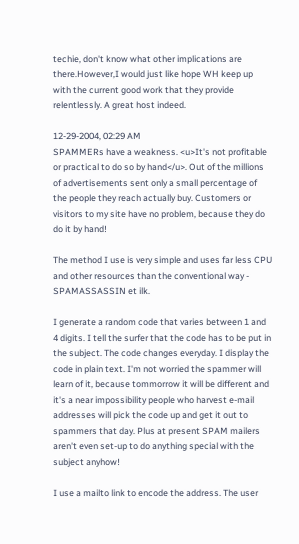techie, don't know what other implications are there.However,I would just like hope WH keep up with the current good work that they provide relentlessly. A great host indeed.

12-29-2004, 02:29 AM
SPAMMERs have a weakness. <u>It's not profitable or practical to do so by hand</u>. Out of the millions of advertisements sent only a small percentage of the people they reach actually buy. Customers or visitors to my site have no problem, because they do do it by hand!

The method I use is very simple and uses far less CPU and other resources than the conventional way - SPAMASSASSIN et ilk.

I generate a random code that varies between 1 and 4 digits. I tell the surfer that the code has to be put in the subject. The code changes everyday. I display the code in plain text. I'm not worried the spammer will learn of it, because tommorrow it will be different and it's a near impossibility people who harvest e-mail addresses will pick the code up and get it out to spammers that day. Plus at present SPAM mailers aren't even set-up to do anything special with the subject anyhow!

I use a mailto link to encode the address. The user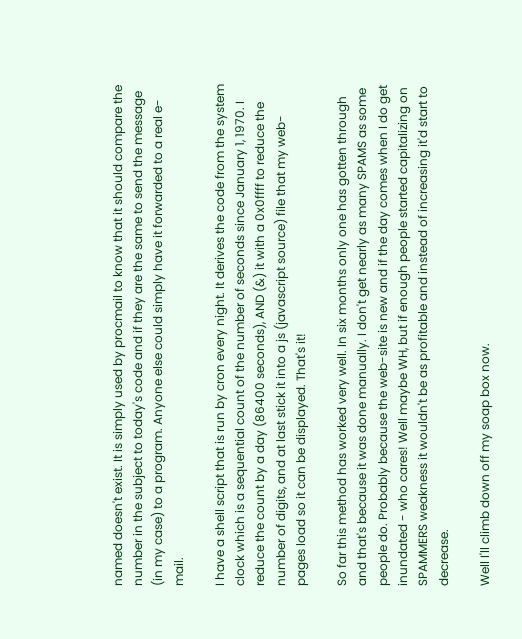named doesn't exist. It is simply used by procmail to know that it should compare the number in the subject to today's code and if they are the same to send the message (in my case) to a program. Anyone else could simply have it forwarded to a real e-mail.

I have a shell script that is run by cron every night. It derives the code from the system clock which is a sequential count of the number of seconds since January 1, 1970. I reduce the count by a day (86400 seconds), AND (&) it with a 0x0ffff to reduce the number of digits, and at last stick it into a js (javascript source) file that my web-pages load so it can be displayed. That's it!

So far this method has worked very well. In six months only one has gotten through and that's because it was done manually. I don't get nearly as many SPAMS as some people do. Probably because the web-site is new and if the day comes when I do get inundated - who cares! Well maybe WH, but if enough people started capitalizing on SPAMMERS weakness it wouldn't be as profitable and instead of increasing it'd start to decrease.

Well I'll climb down off my soap box now.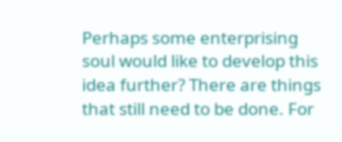Perhaps some enterprising soul would like to develop this idea further? There are things that still need to be done. For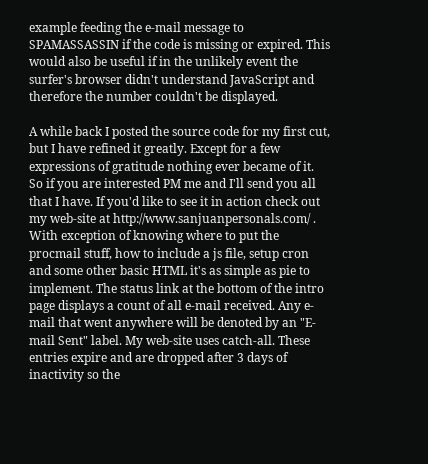example feeding the e-mail message to SPAMASSASSIN if the code is missing or expired. This would also be useful if in the unlikely event the surfer's browser didn't understand JavaScript and therefore the number couldn't be displayed.

A while back I posted the source code for my first cut, but I have refined it greatly. Except for a few expressions of gratitude nothing ever became of it. So if you are interested PM me and I'll send you all that I have. If you'd like to see it in action check out my web-site at http://www.sanjuanpersonals.com/ . With exception of knowing where to put the procmail stuff, how to include a js file, setup cron and some other basic HTML it's as simple as pie to implement. The status link at the bottom of the intro page displays a count of all e-mail received. Any e-mail that went anywhere will be denoted by an "E-mail Sent" label. My web-site uses catch-all. These entries expire and are dropped after 3 days of inactivity so the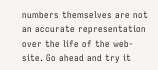numbers themselves are not an accurate representation over the life of the web-site. Go ahead and try it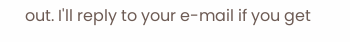out. I'll reply to your e-mail if you get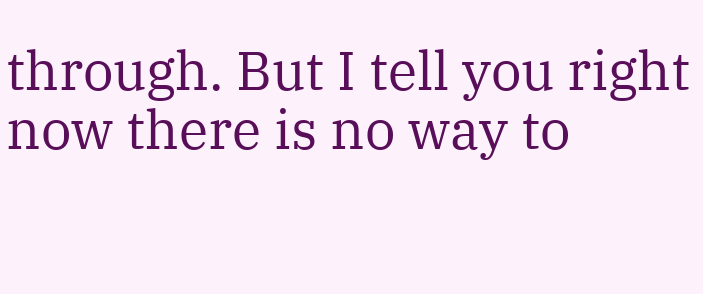through. But I tell you right now there is no way to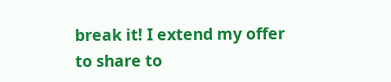break it! I extend my offer to share to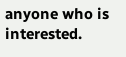anyone who is interested.